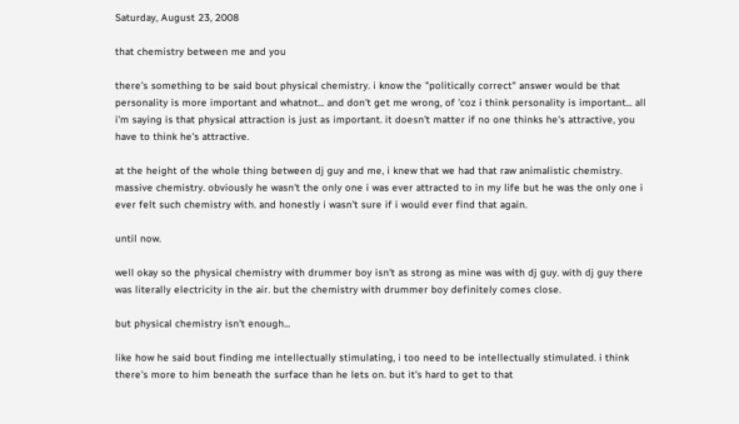Saturday, August 23, 2008

that chemistry between me and you

there's something to be said bout physical chemistry. i know the "politically correct" answer would be that personality is more important and whatnot... and don't get me wrong, of 'coz i think personality is important... all i'm saying is that physical attraction is just as important. it doesn't matter if no one thinks he's attractive, you have to think he's attractive.

at the height of the whole thing between dj guy and me, i knew that we had that raw animalistic chemistry. massive chemistry. obviously he wasn't the only one i was ever attracted to in my life but he was the only one i ever felt such chemistry with. and honestly i wasn't sure if i would ever find that again.

until now.

well okay so the physical chemistry with drummer boy isn't as strong as mine was with dj guy. with dj guy there was literally electricity in the air. but the chemistry with drummer boy definitely comes close.

but physical chemistry isn't enough...

like how he said bout finding me intellectually stimulating, i too need to be intellectually stimulated. i think there's more to him beneath the surface than he lets on. but it's hard to get to that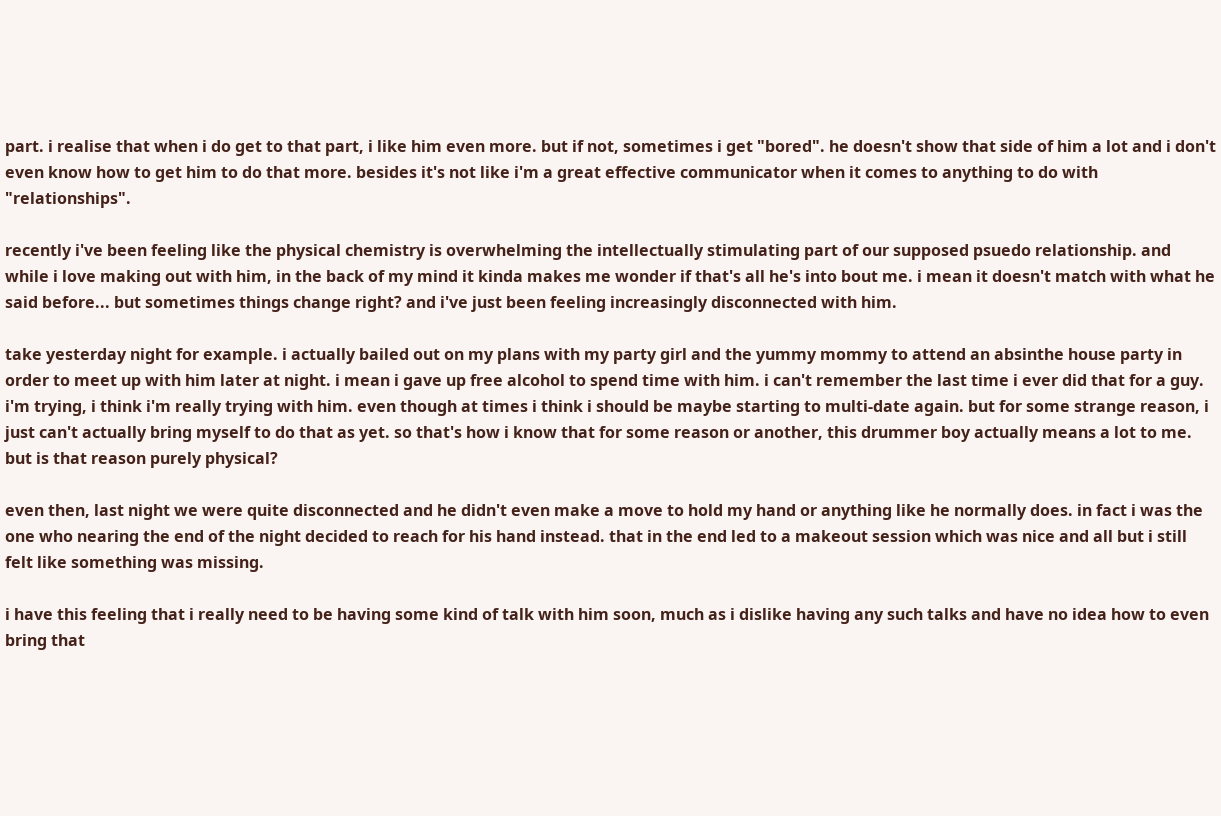part. i realise that when i do get to that part, i like him even more. but if not, sometimes i get "bored". he doesn't show that side of him a lot and i don't even know how to get him to do that more. besides it's not like i'm a great effective communicator when it comes to anything to do with "relationships".

recently i've been feeling like the physical chemistry is overwhelming the intellectually stimulating part of our supposed psuedo relationship. and while i love making out with him, in the back of my mind it kinda makes me wonder if that's all he's into bout me. i mean it doesn't match with what he said before... but sometimes things change right? and i've just been feeling increasingly disconnected with him.

take yesterday night for example. i actually bailed out on my plans with my party girl and the yummy mommy to attend an absinthe house party in order to meet up with him later at night. i mean i gave up free alcohol to spend time with him. i can't remember the last time i ever did that for a guy. i'm trying, i think i'm really trying with him. even though at times i think i should be maybe starting to multi-date again. but for some strange reason, i just can't actually bring myself to do that as yet. so that's how i know that for some reason or another, this drummer boy actually means a lot to me. but is that reason purely physical?

even then, last night we were quite disconnected and he didn't even make a move to hold my hand or anything like he normally does. in fact i was the one who nearing the end of the night decided to reach for his hand instead. that in the end led to a makeout session which was nice and all but i still felt like something was missing.

i have this feeling that i really need to be having some kind of talk with him soon, much as i dislike having any such talks and have no idea how to even bring that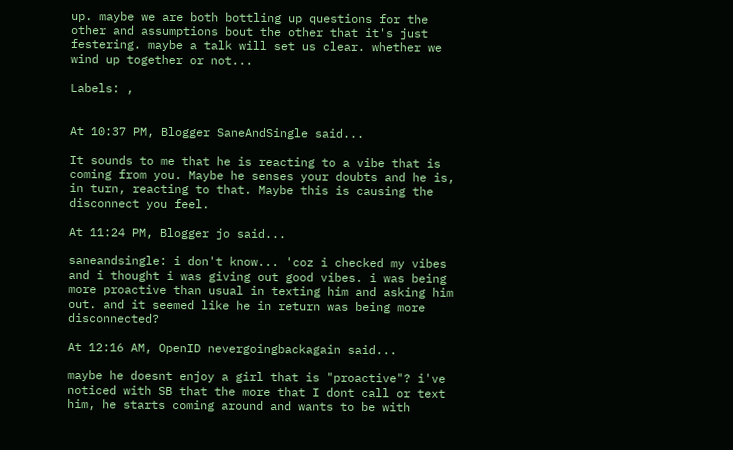up. maybe we are both bottling up questions for the other and assumptions bout the other that it's just festering. maybe a talk will set us clear. whether we wind up together or not...

Labels: ,


At 10:37 PM, Blogger SaneAndSingle said...

It sounds to me that he is reacting to a vibe that is coming from you. Maybe he senses your doubts and he is, in turn, reacting to that. Maybe this is causing the disconnect you feel.

At 11:24 PM, Blogger jo said...

saneandsingle: i don't know... 'coz i checked my vibes and i thought i was giving out good vibes. i was being more proactive than usual in texting him and asking him out. and it seemed like he in return was being more disconnected?

At 12:16 AM, OpenID nevergoingbackagain said...

maybe he doesnt enjoy a girl that is "proactive"? i've noticed with SB that the more that I dont call or text him, he starts coming around and wants to be with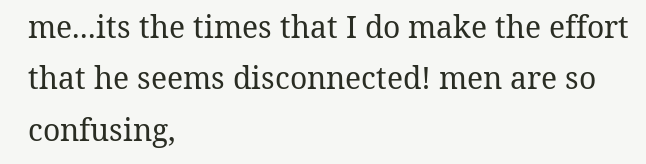me...its the times that I do make the effort that he seems disconnected! men are so confusing,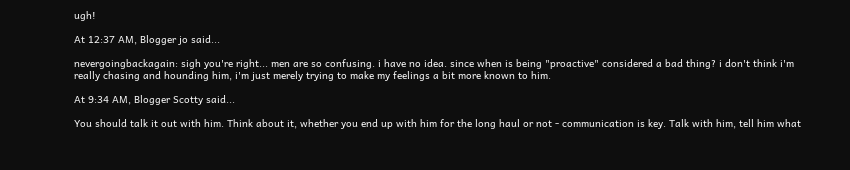ugh!

At 12:37 AM, Blogger jo said...

nevergoingbackagain: sigh you're right... men are so confusing. i have no idea. since when is being "proactive" considered a bad thing? i don't think i'm really chasing and hounding him, i'm just merely trying to make my feelings a bit more known to him.

At 9:34 AM, Blogger Scotty said...

You should talk it out with him. Think about it, whether you end up with him for the long haul or not - communication is key. Talk with him, tell him what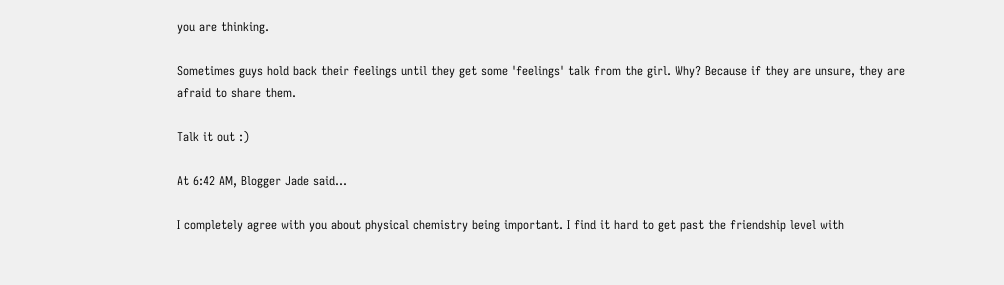you are thinking.

Sometimes guys hold back their feelings until they get some 'feelings' talk from the girl. Why? Because if they are unsure, they are afraid to share them.

Talk it out :)

At 6:42 AM, Blogger Jade said...

I completely agree with you about physical chemistry being important. I find it hard to get past the friendship level with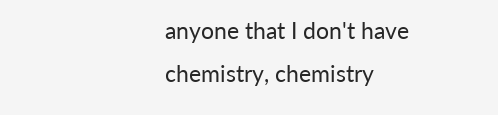anyone that I don't have chemistry, chemistry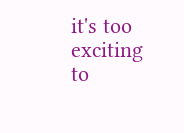it's too exciting to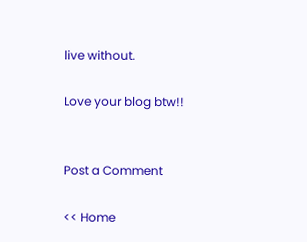live without.

Love your blog btw!!


Post a Comment

<< Home